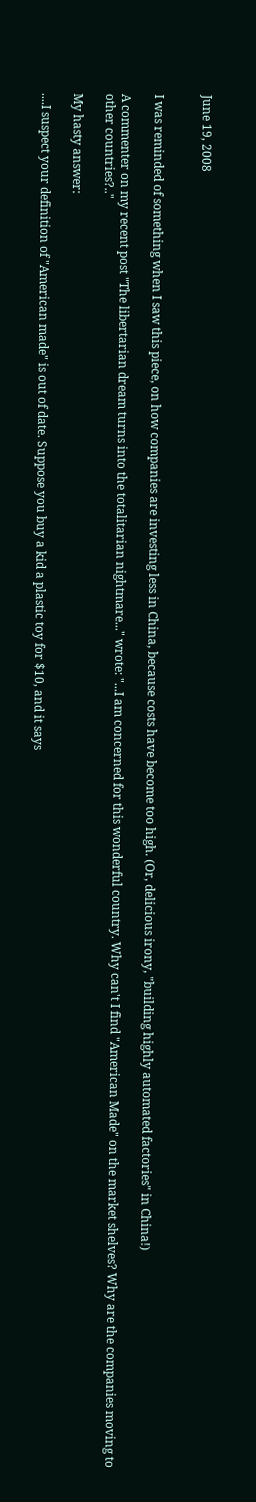June 19, 2008


I was reminded of something when I saw this piece, on how companies are investing less in China, because costs have become too high. (Or, delicious irony, "building highly automated factories" in China!)

A commenter on my recent post "The libertarian dream turns into the totalitarian nightmare..." wrote: "...I am concerned for this wonderful country. Why can't I find "American Made" on the market shelves? Why are the companies moving to other countries?.."

My hasty answer:

....I suspect your definition of "American made" is out of date. Suppose you buy a kid a plastic toy for $10, and it says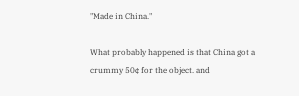"Made in China."

What probably happened is that China got a crummy 50¢ for the object. and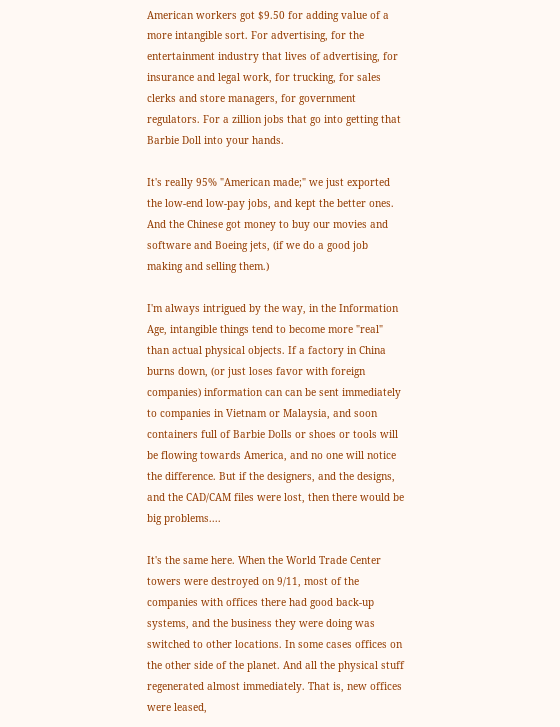American workers got $9.50 for adding value of a more intangible sort. For advertising, for the entertainment industry that lives of advertising, for insurance and legal work, for trucking, for sales clerks and store managers, for government regulators. For a zillion jobs that go into getting that Barbie Doll into your hands.

It's really 95% "American made;" we just exported the low-end low-pay jobs, and kept the better ones. And the Chinese got money to buy our movies and software and Boeing jets, (if we do a good job making and selling them.)

I'm always intrigued by the way, in the Information Age, intangible things tend to become more "real" than actual physical objects. If a factory in China burns down, (or just loses favor with foreign companies) information can can be sent immediately to companies in Vietnam or Malaysia, and soon containers full of Barbie Dolls or shoes or tools will be flowing towards America, and no one will notice the difference. But if the designers, and the designs, and the CAD/CAM files were lost, then there would be big problems....

It's the same here. When the World Trade Center towers were destroyed on 9/11, most of the companies with offices there had good back-up systems, and the business they were doing was switched to other locations. In some cases offices on the other side of the planet. And all the physical stuff regenerated almost immediately. That is, new offices were leased,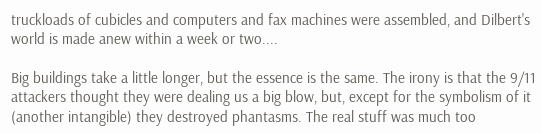truckloads of cubicles and computers and fax machines were assembled, and Dilbert's world is made anew within a week or two....

Big buildings take a little longer, but the essence is the same. The irony is that the 9/11 attackers thought they were dealing us a big blow, but, except for the symbolism of it (another intangible) they destroyed phantasms. The real stuff was much too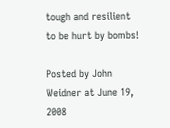tough and resilient to be hurt by bombs!

Posted by John Weidner at June 19, 2008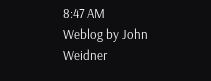8:47 AM
Weblog by John Weidner